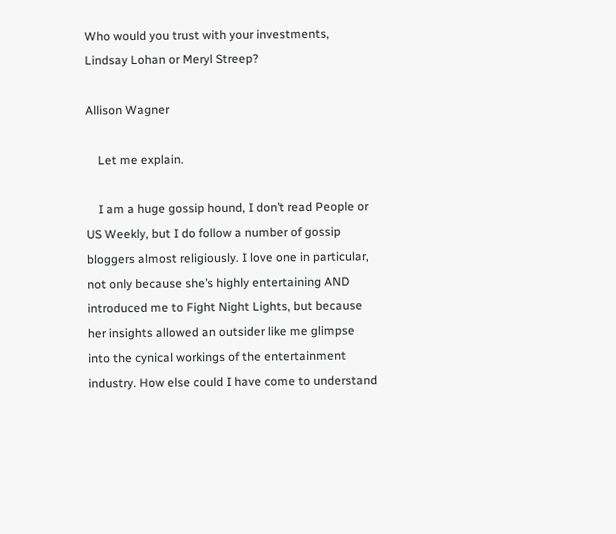Who would you trust with your investments, Lindsay Lohan or Meryl Streep?

Allison Wagner

    Let me explain.

    I am a huge gossip hound, I don’t read People or US Weekly, but I do follow a number of gossip bloggers almost religiously. I love one in particular, not only because she’s highly entertaining AND introduced me to Fight Night Lights, but because her insights allowed an outsider like me glimpse into the cynical workings of the entertainment industry. How else could I have come to understand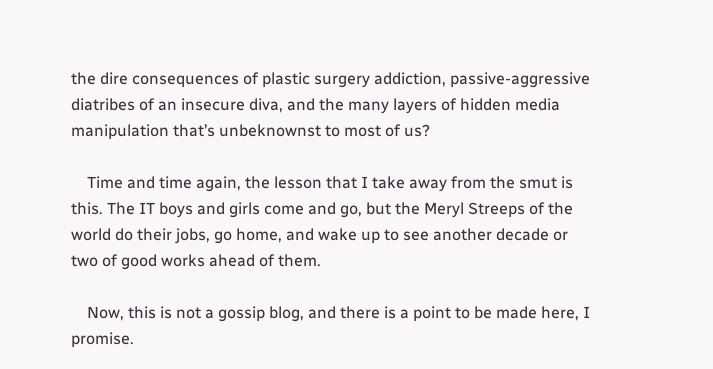the dire consequences of plastic surgery addiction, passive-aggressive diatribes of an insecure diva, and the many layers of hidden media manipulation that’s unbeknownst to most of us?

    Time and time again, the lesson that I take away from the smut is this. The IT boys and girls come and go, but the Meryl Streeps of the world do their jobs, go home, and wake up to see another decade or two of good works ahead of them.

    Now, this is not a gossip blog, and there is a point to be made here, I promise.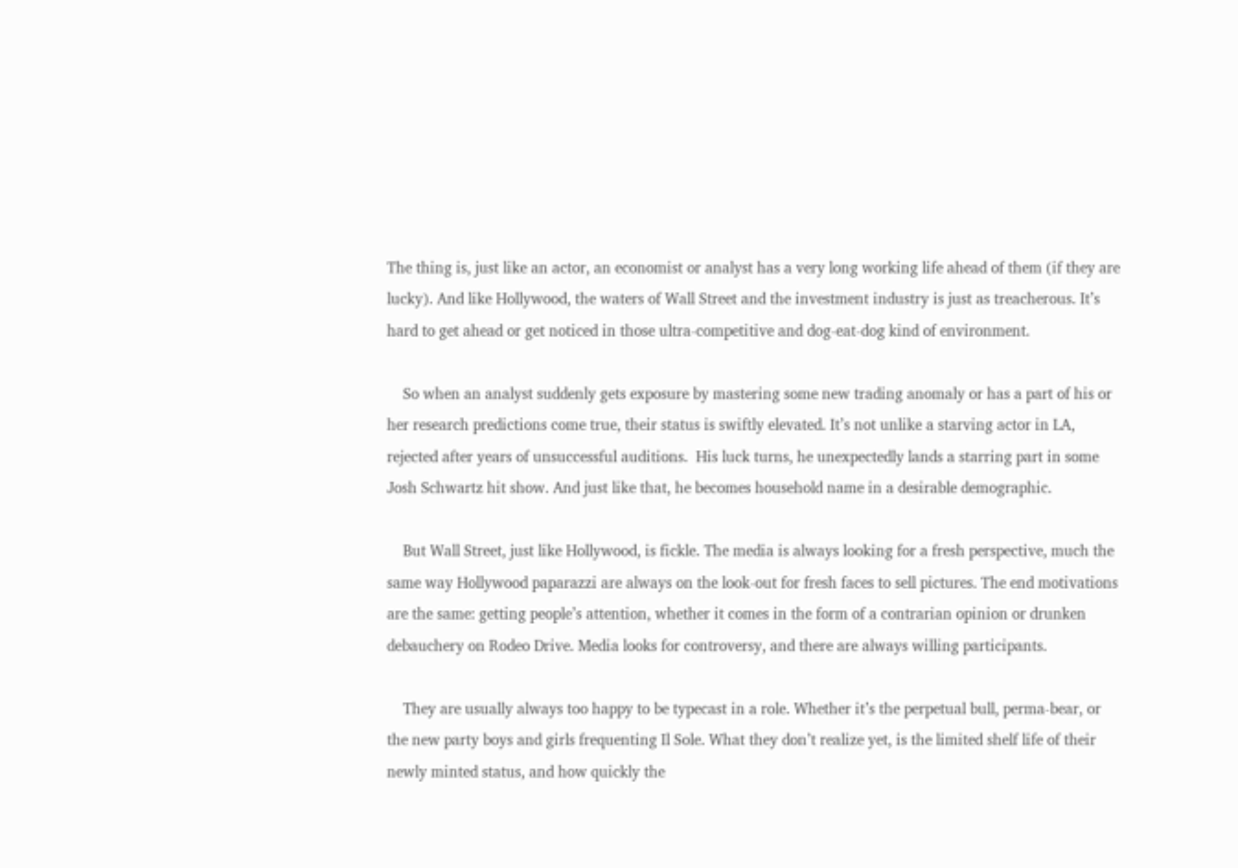The thing is, just like an actor, an economist or analyst has a very long working life ahead of them (if they are lucky). And like Hollywood, the waters of Wall Street and the investment industry is just as treacherous. It’s hard to get ahead or get noticed in those ultra-competitive and dog-eat-dog kind of environment.

    So when an analyst suddenly gets exposure by mastering some new trading anomaly or has a part of his or her research predictions come true, their status is swiftly elevated. It’s not unlike a starving actor in LA, rejected after years of unsuccessful auditions.  His luck turns, he unexpectedly lands a starring part in some Josh Schwartz hit show. And just like that, he becomes household name in a desirable demographic.

    But Wall Street, just like Hollywood, is fickle. The media is always looking for a fresh perspective, much the same way Hollywood paparazzi are always on the look-out for fresh faces to sell pictures. The end motivations are the same: getting people’s attention, whether it comes in the form of a contrarian opinion or drunken debauchery on Rodeo Drive. Media looks for controversy, and there are always willing participants.

    They are usually always too happy to be typecast in a role. Whether it’s the perpetual bull, perma-bear, or the new party boys and girls frequenting Il Sole. What they don’t realize yet, is the limited shelf life of their newly minted status, and how quickly the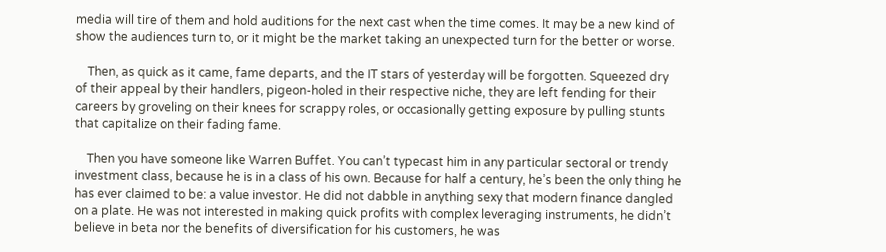media will tire of them and hold auditions for the next cast when the time comes. It may be a new kind of show the audiences turn to, or it might be the market taking an unexpected turn for the better or worse.

    Then, as quick as it came, fame departs, and the IT stars of yesterday will be forgotten. Squeezed dry of their appeal by their handlers, pigeon-holed in their respective niche, they are left fending for their careers by groveling on their knees for scrappy roles, or occasionally getting exposure by pulling stunts that capitalize on their fading fame.

    Then you have someone like Warren Buffet. You can’t typecast him in any particular sectoral or trendy investment class, because he is in a class of his own. Because for half a century, he’s been the only thing he has ever claimed to be: a value investor. He did not dabble in anything sexy that modern finance dangled on a plate. He was not interested in making quick profits with complex leveraging instruments, he didn’t believe in beta nor the benefits of diversification for his customers, he was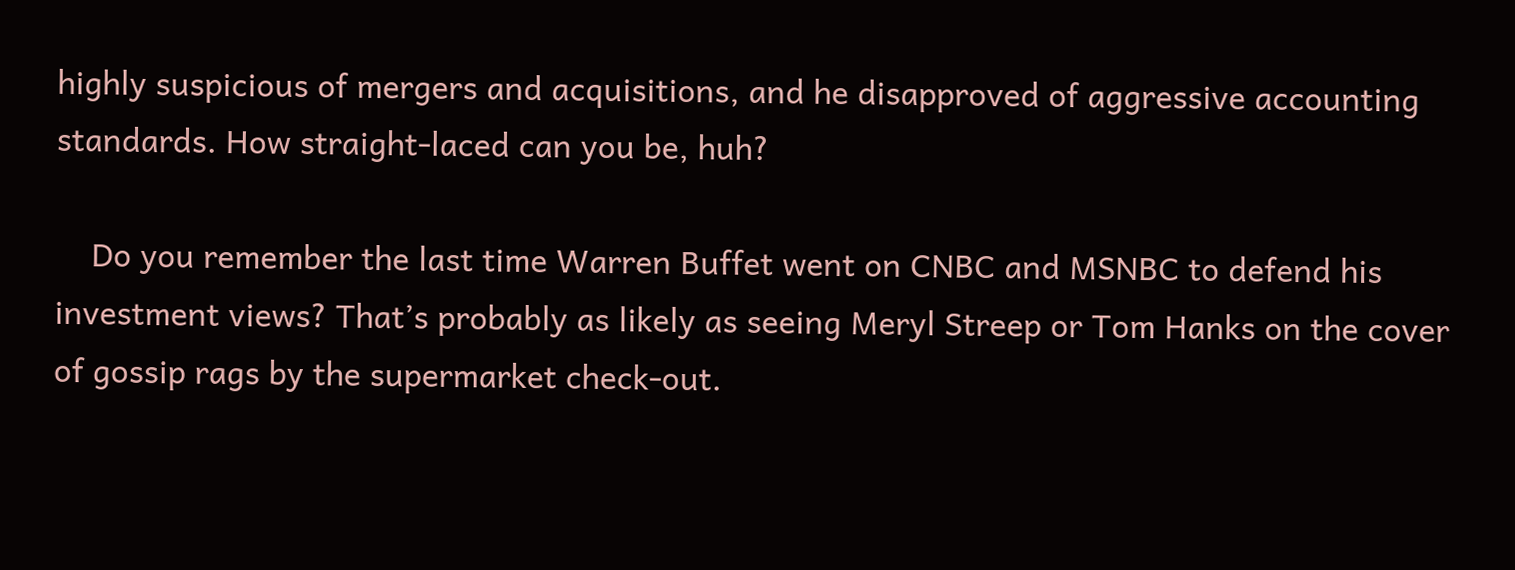highly suspicious of mergers and acquisitions, and he disapproved of aggressive accounting standards. How straight-laced can you be, huh?

    Do you remember the last time Warren Buffet went on CNBC and MSNBC to defend his investment views? That’s probably as likely as seeing Meryl Streep or Tom Hanks on the cover of gossip rags by the supermarket check-out.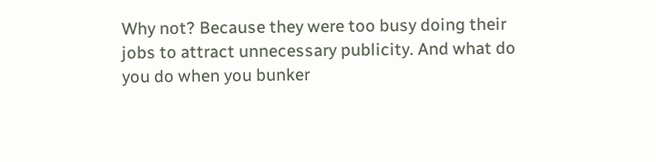Why not? Because they were too busy doing their jobs to attract unnecessary publicity. And what do you do when you bunker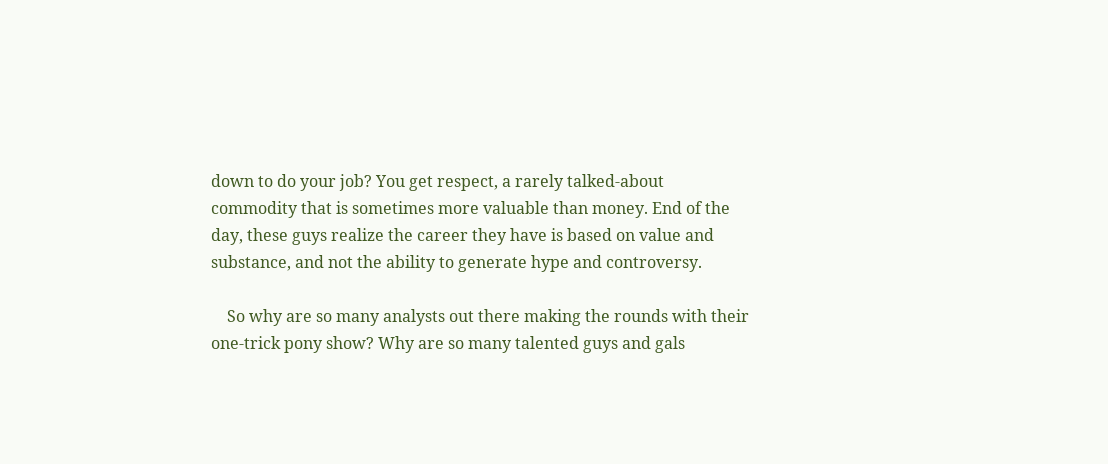down to do your job? You get respect, a rarely talked-about commodity that is sometimes more valuable than money. End of the day, these guys realize the career they have is based on value and substance, and not the ability to generate hype and controversy.

    So why are so many analysts out there making the rounds with their one-trick pony show? Why are so many talented guys and gals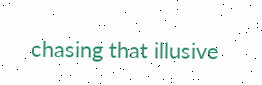chasing that illusive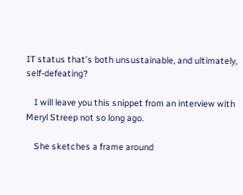IT status that’s both unsustainable, and ultimately, self-defeating?

    I will leave you this snippet from an interview with Meryl Streep not so long ago.

    She sketches a frame around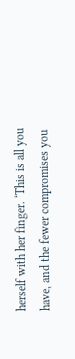herself with her finger. ‘This is all you have, and the fewer compromises you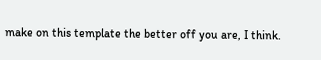make on this template the better off you are, I think.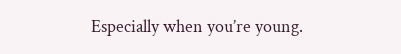Especially when you’re young.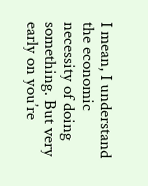I mean, I understand the economic necessity of doing something. But very early on you’re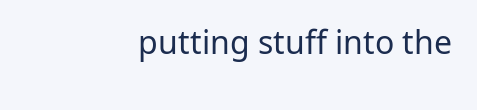putting stuff into the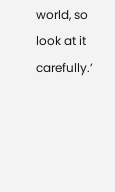world, so look at it carefully.’